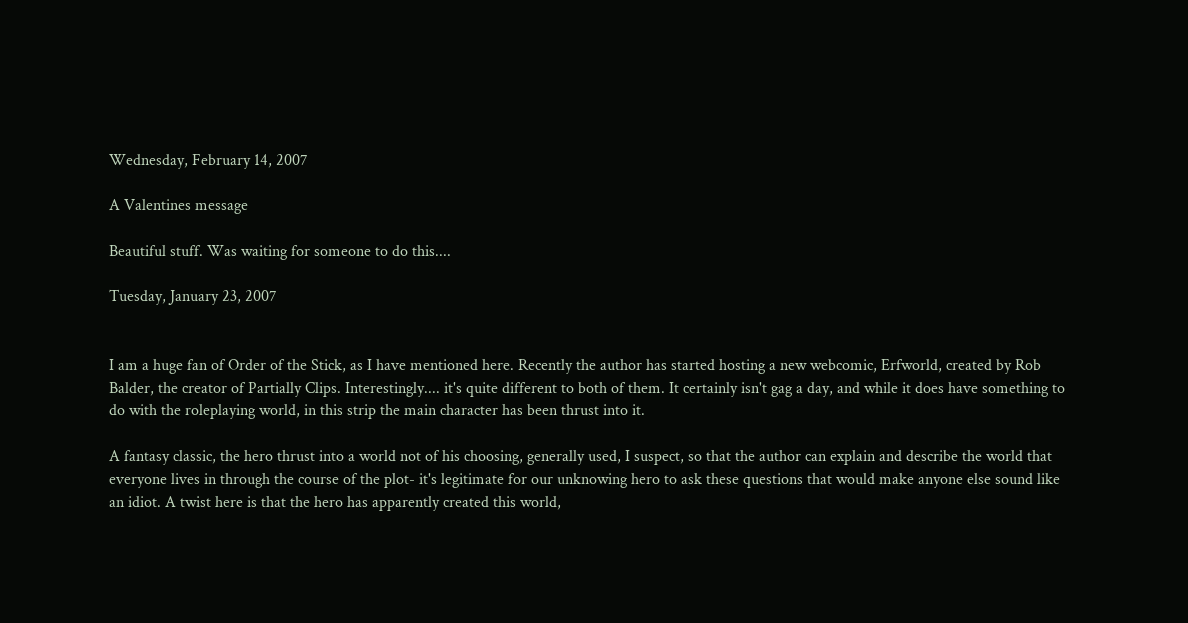Wednesday, February 14, 2007

A Valentines message

Beautiful stuff. Was waiting for someone to do this....

Tuesday, January 23, 2007


I am a huge fan of Order of the Stick, as I have mentioned here. Recently the author has started hosting a new webcomic, Erfworld, created by Rob Balder, the creator of Partially Clips. Interestingly.... it's quite different to both of them. It certainly isn't gag a day, and while it does have something to do with the roleplaying world, in this strip the main character has been thrust into it.

A fantasy classic, the hero thrust into a world not of his choosing, generally used, I suspect, so that the author can explain and describe the world that everyone lives in through the course of the plot- it's legitimate for our unknowing hero to ask these questions that would make anyone else sound like an idiot. A twist here is that the hero has apparently created this world,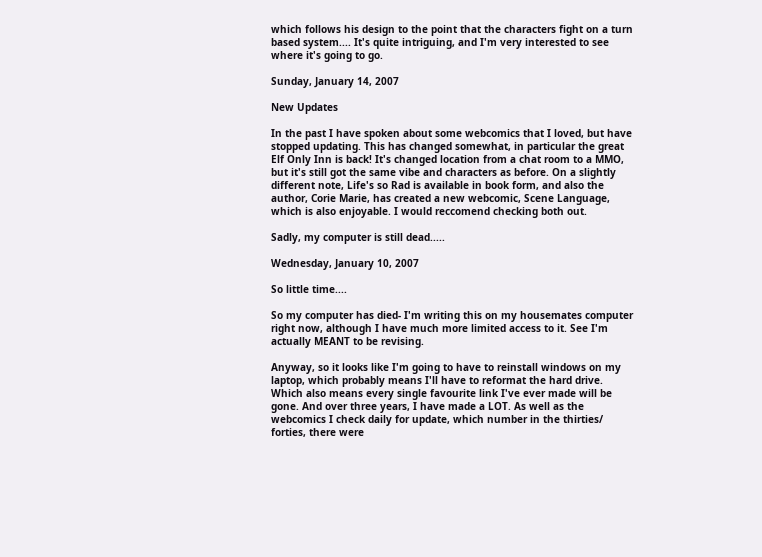which follows his design to the point that the characters fight on a turn based system.... It's quite intriguing, and I'm very interested to see where it's going to go.

Sunday, January 14, 2007

New Updates

In the past I have spoken about some webcomics that I loved, but have stopped updating. This has changed somewhat, in particular the great Elf Only Inn is back! It's changed location from a chat room to a MMO, but it's still got the same vibe and characters as before. On a slightly different note, Life's so Rad is available in book form, and also the author, Corie Marie, has created a new webcomic, Scene Language, which is also enjoyable. I would reccomend checking both out.

Sadly, my computer is still dead.....

Wednesday, January 10, 2007

So little time....

So my computer has died- I'm writing this on my housemates computer right now, although I have much more limited access to it. See I'm actually MEANT to be revising.

Anyway, so it looks like I'm going to have to reinstall windows on my laptop, which probably means I'll have to reformat the hard drive. Which also means every single favourite link I've ever made will be gone. And over three years, I have made a LOT. As well as the webcomics I check daily for update, which number in the thirties/ forties, there were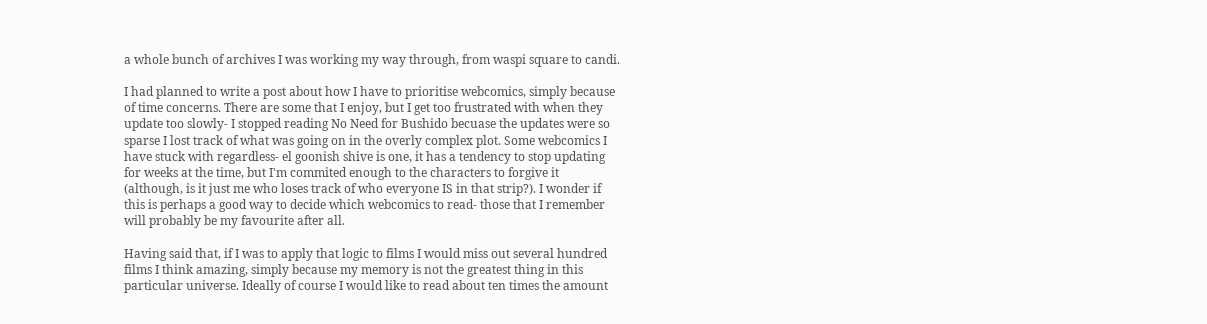a whole bunch of archives I was working my way through, from waspi square to candi.

I had planned to write a post about how I have to prioritise webcomics, simply because of time concerns. There are some that I enjoy, but I get too frustrated with when they update too slowly- I stopped reading No Need for Bushido becuase the updates were so sparse I lost track of what was going on in the overly complex plot. Some webcomics I have stuck with regardless- el goonish shive is one, it has a tendency to stop updating for weeks at the time, but I'm commited enough to the characters to forgive it (although, is it just me who loses track of who everyone IS in that strip?). I wonder if this is perhaps a good way to decide which webcomics to read- those that I remember will probably be my favourite after all.

Having said that, if I was to apply that logic to films I would miss out several hundred films I think amazing, simply because my memory is not the greatest thing in this particular universe. Ideally of course I would like to read about ten times the amount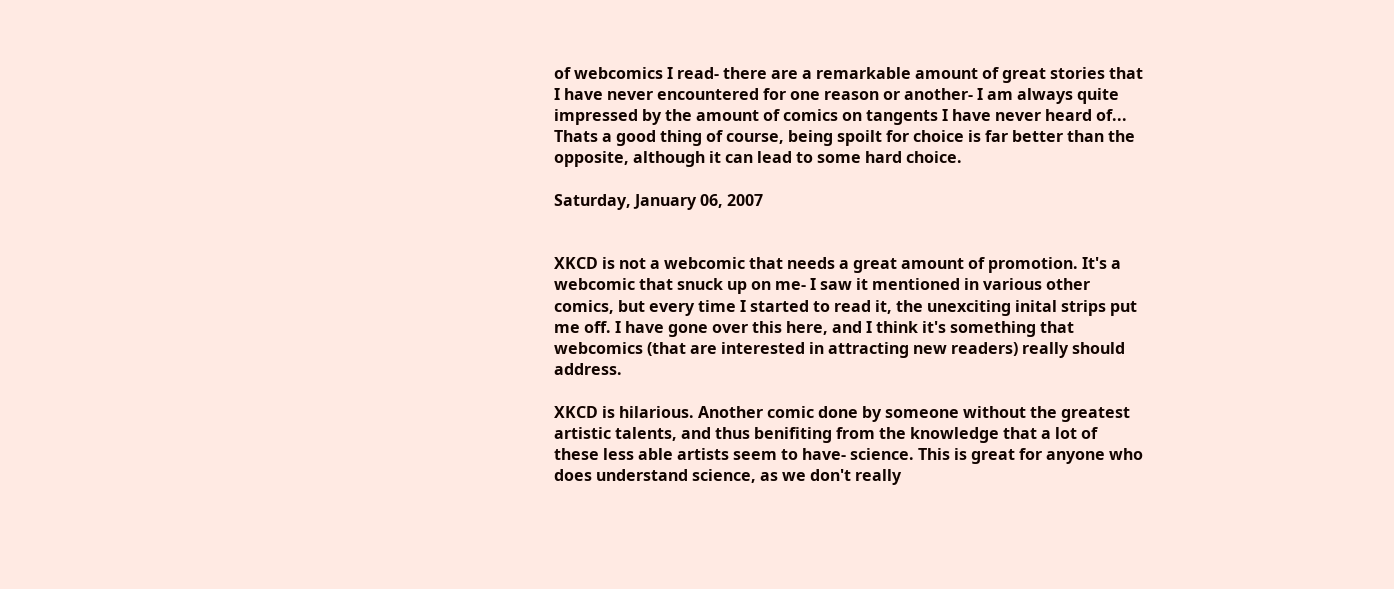of webcomics I read- there are a remarkable amount of great stories that I have never encountered for one reason or another- I am always quite impressed by the amount of comics on tangents I have never heard of... Thats a good thing of course, being spoilt for choice is far better than the opposite, although it can lead to some hard choice.

Saturday, January 06, 2007


XKCD is not a webcomic that needs a great amount of promotion. It's a webcomic that snuck up on me- I saw it mentioned in various other comics, but every time I started to read it, the unexciting inital strips put me off. I have gone over this here, and I think it's something that webcomics (that are interested in attracting new readers) really should address.

XKCD is hilarious. Another comic done by someone without the greatest artistic talents, and thus benifiting from the knowledge that a lot of these less able artists seem to have- science. This is great for anyone who does understand science, as we don't really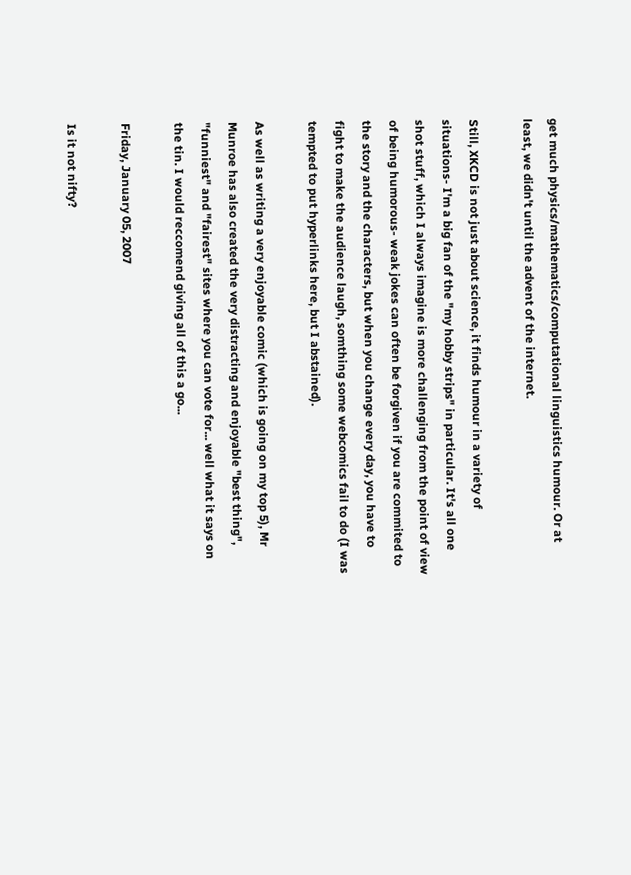get much physics/mathematics/computational linguistics humour. Or at least, we didn't until the advent of the internet.

Still, XKCD is not just about science, it finds humour in a variety of situations- I'm a big fan of the "my hobby strips" in particular. It's all one shot stuff, which I always imagine is more challenging from the point of view of being humorous- weak jokes can often be forgiven if you are commited to the story and the characters, but when you change every day, you have to fight to make the audience laugh, somthing some webcomics fail to do (I was tempted to put hyperlinks here, but I abstained).

As well as writing a very enjoyable comic (which is going on my top 5), Mr Munroe has also created the very distracting and enjoyable "best thing", "funniest" and "fairest" sites where you can vote for... well what it says on the tin. I would reccomend giving all of this a go...

Friday, January 05, 2007

Is it not nifty?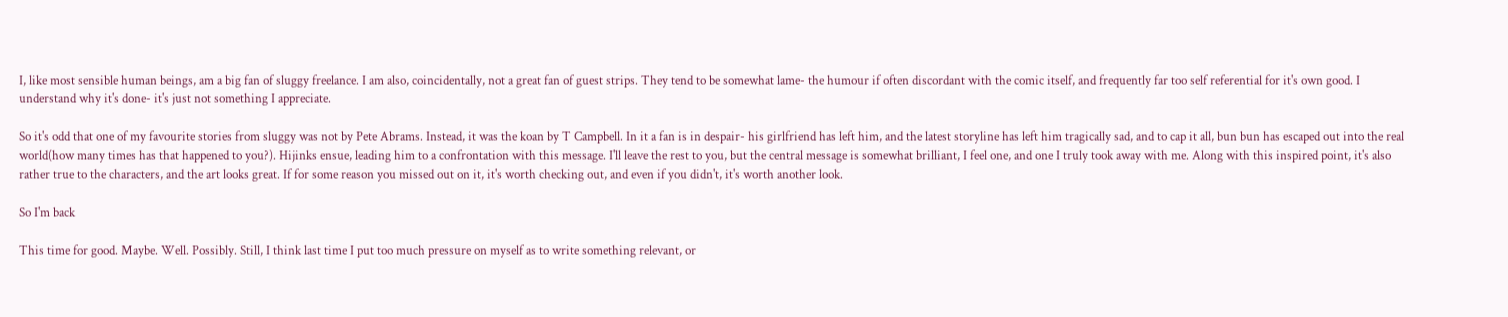I, like most sensible human beings, am a big fan of sluggy freelance. I am also, coincidentally, not a great fan of guest strips. They tend to be somewhat lame- the humour if often discordant with the comic itself, and frequently far too self referential for it's own good. I understand why it's done- it's just not something I appreciate.

So it's odd that one of my favourite stories from sluggy was not by Pete Abrams. Instead, it was the koan by T Campbell. In it a fan is in despair- his girlfriend has left him, and the latest storyline has left him tragically sad, and to cap it all, bun bun has escaped out into the real world(how many times has that happened to you?). Hijinks ensue, leading him to a confrontation with this message. I'll leave the rest to you, but the central message is somewhat brilliant, I feel one, and one I truly took away with me. Along with this inspired point, it's also rather true to the characters, and the art looks great. If for some reason you missed out on it, it's worth checking out, and even if you didn't, it's worth another look.

So I'm back

This time for good. Maybe. Well. Possibly. Still, I think last time I put too much pressure on myself as to write something relevant, or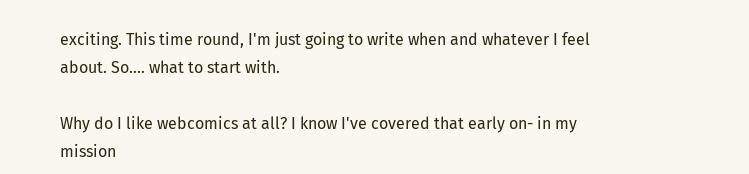exciting. This time round, I'm just going to write when and whatever I feel about. So.... what to start with.

Why do I like webcomics at all? I know I've covered that early on- in my mission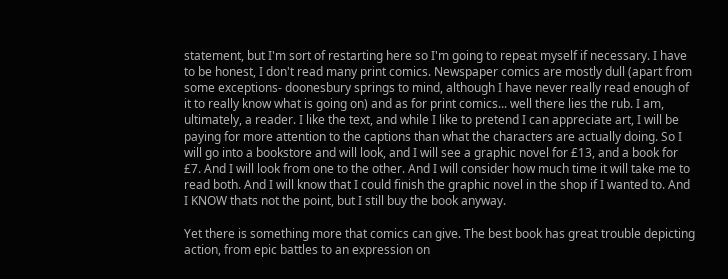statement, but I'm sort of restarting here so I'm going to repeat myself if necessary. I have to be honest, I don't read many print comics. Newspaper comics are mostly dull (apart from some exceptions- doonesbury springs to mind, although I have never really read enough of it to really know what is going on) and as for print comics... well there lies the rub. I am, ultimately, a reader. I like the text, and while I like to pretend I can appreciate art, I will be paying for more attention to the captions than what the characters are actually doing. So I will go into a bookstore and will look, and I will see a graphic novel for £13, and a book for £7. And I will look from one to the other. And I will consider how much time it will take me to read both. And I will know that I could finish the graphic novel in the shop if I wanted to. And I KNOW thats not the point, but I still buy the book anyway.

Yet there is something more that comics can give. The best book has great trouble depicting action, from epic battles to an expression on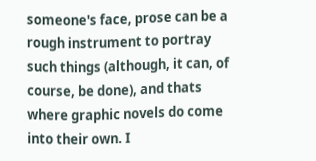someone's face, prose can be a rough instrument to portray such things (although, it can, of course, be done), and thats where graphic novels do come into their own. I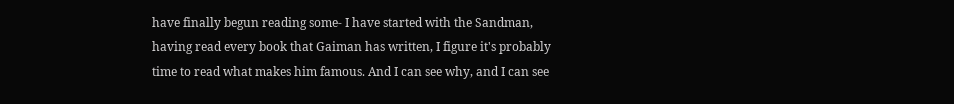have finally begun reading some- I have started with the Sandman, having read every book that Gaiman has written, I figure it's probably time to read what makes him famous. And I can see why, and I can see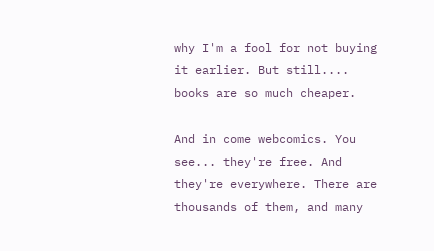why I'm a fool for not buying it earlier. But still.... books are so much cheaper.

And in come webcomics. You see... they're free. And they're everywhere. There are thousands of them, and many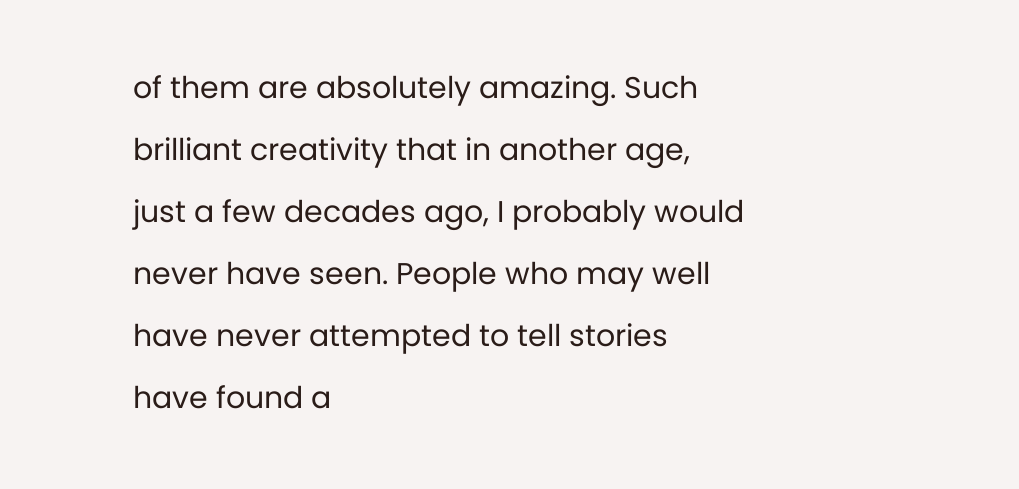of them are absolutely amazing. Such brilliant creativity that in another age, just a few decades ago, I probably would never have seen. People who may well have never attempted to tell stories have found a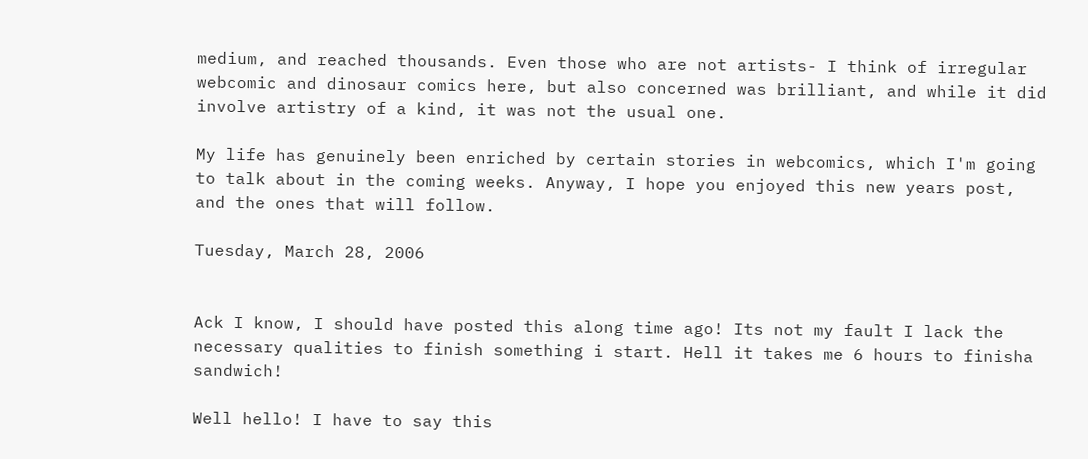medium, and reached thousands. Even those who are not artists- I think of irregular webcomic and dinosaur comics here, but also concerned was brilliant, and while it did involve artistry of a kind, it was not the usual one.

My life has genuinely been enriched by certain stories in webcomics, which I'm going to talk about in the coming weeks. Anyway, I hope you enjoyed this new years post, and the ones that will follow.

Tuesday, March 28, 2006


Ack I know, I should have posted this along time ago! Its not my fault I lack the necessary qualities to finish something i start. Hell it takes me 6 hours to finisha sandwich!

Well hello! I have to say this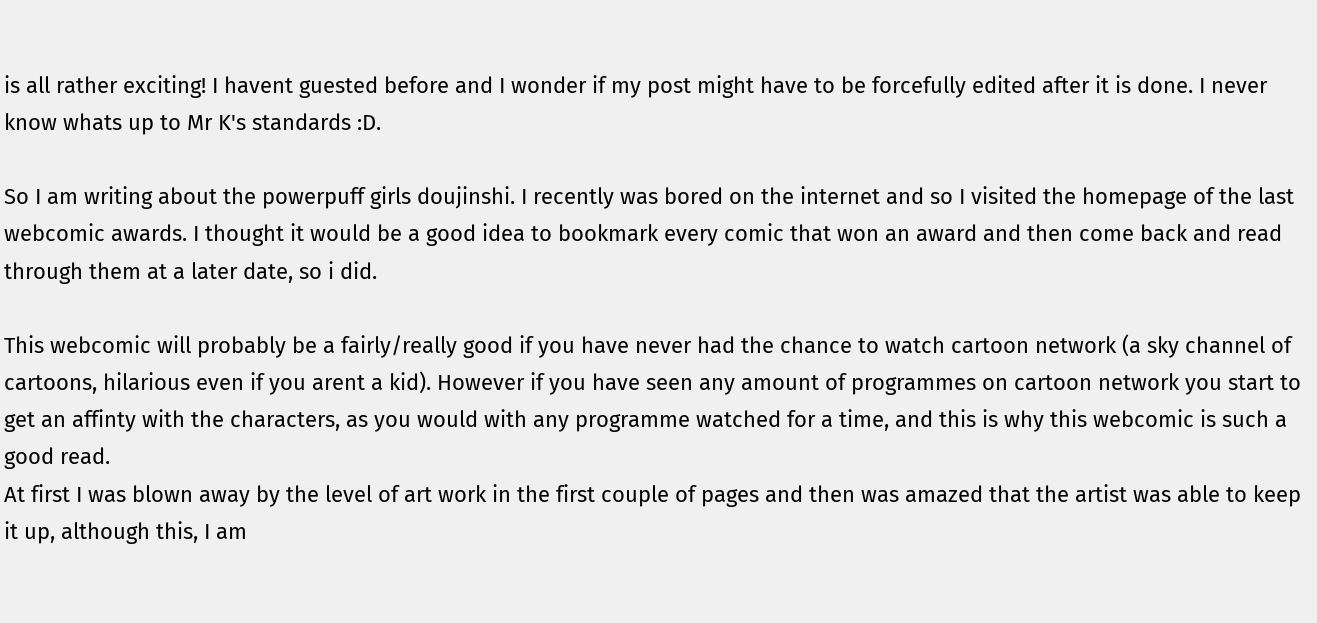is all rather exciting! I havent guested before and I wonder if my post might have to be forcefully edited after it is done. I never know whats up to Mr K's standards :D.

So I am writing about the powerpuff girls doujinshi. I recently was bored on the internet and so I visited the homepage of the last webcomic awards. I thought it would be a good idea to bookmark every comic that won an award and then come back and read through them at a later date, so i did.

This webcomic will probably be a fairly/really good if you have never had the chance to watch cartoon network (a sky channel of cartoons, hilarious even if you arent a kid). However if you have seen any amount of programmes on cartoon network you start to get an affinty with the characters, as you would with any programme watched for a time, and this is why this webcomic is such a good read.
At first I was blown away by the level of art work in the first couple of pages and then was amazed that the artist was able to keep it up, although this, I am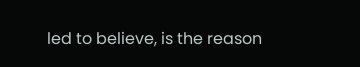led to believe, is the reason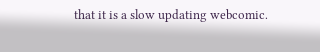that it is a slow updating webcomic.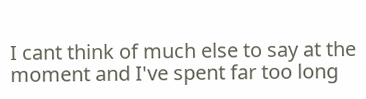I cant think of much else to say at the moment and I've spent far too long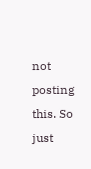not posting this. So just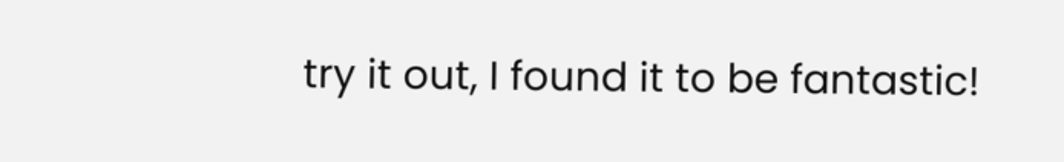try it out, I found it to be fantastic!